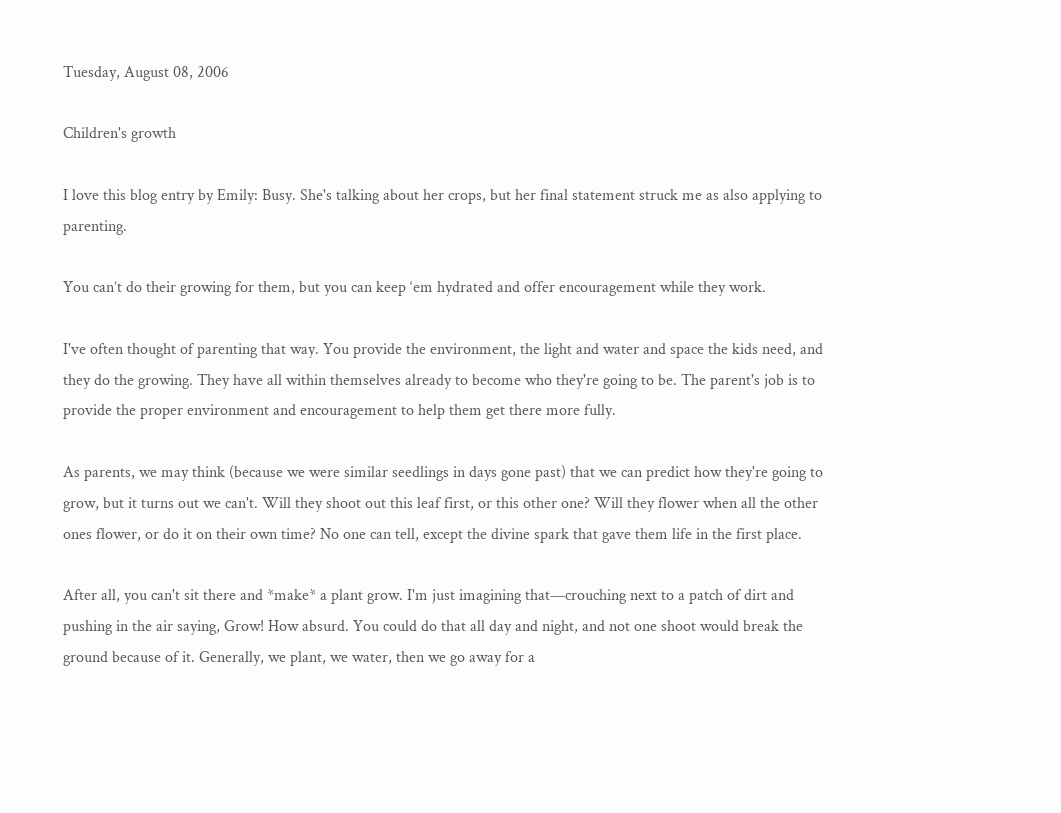Tuesday, August 08, 2006

Children's growth

I love this blog entry by Emily: Busy. She's talking about her crops, but her final statement struck me as also applying to parenting.

You can’t do their growing for them, but you can keep ‘em hydrated and offer encouragement while they work.

I've often thought of parenting that way. You provide the environment, the light and water and space the kids need, and they do the growing. They have all within themselves already to become who they're going to be. The parent's job is to provide the proper environment and encouragement to help them get there more fully.

As parents, we may think (because we were similar seedlings in days gone past) that we can predict how they're going to grow, but it turns out we can't. Will they shoot out this leaf first, or this other one? Will they flower when all the other ones flower, or do it on their own time? No one can tell, except the divine spark that gave them life in the first place.

After all, you can't sit there and *make* a plant grow. I'm just imagining that—crouching next to a patch of dirt and pushing in the air saying, Grow! How absurd. You could do that all day and night, and not one shoot would break the ground because of it. Generally, we plant, we water, then we go away for a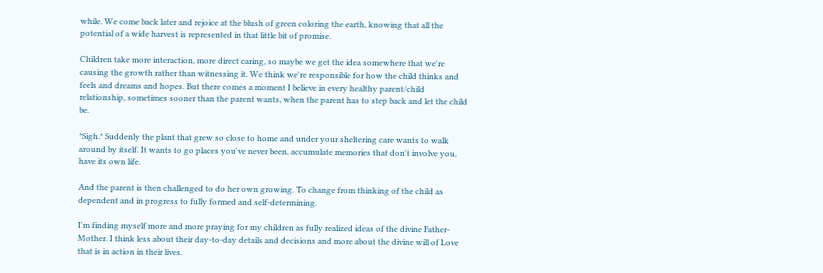while. We come back later and rejoice at the blush of green coloring the earth, knowing that all the potential of a wide harvest is represented in that little bit of promise.

Children take more interaction, more direct caring, so maybe we get the idea somewhere that we're causing the growth rather than witnessing it. We think we're responsible for how the child thinks and feels and dreams and hopes. But there comes a moment I believe in every healthy parent/child relationship, sometimes sooner than the parent wants, when the parent has to step back and let the child be.

*Sigh.* Suddenly the plant that grew so close to home and under your sheltering care wants to walk around by itself. It wants to go places you've never been, accumulate memories that don't involve you, have its own life.

And the parent is then challenged to do her own growing. To change from thinking of the child as dependent and in progress to fully formed and self-determining.

I'm finding myself more and more praying for my children as fully realized ideas of the divine Father-Mother. I think less about their day-to-day details and decisions and more about the divine will of Love that is in action in their lives.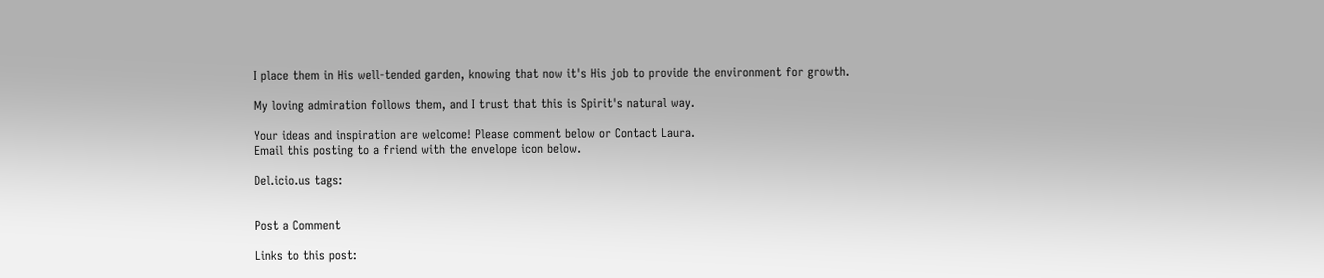I place them in His well-tended garden, knowing that now it's His job to provide the environment for growth.

My loving admiration follows them, and I trust that this is Spirit's natural way.

Your ideas and inspiration are welcome! Please comment below or Contact Laura.
Email this posting to a friend with the envelope icon below.

Del.icio.us tags:


Post a Comment

Links to this post: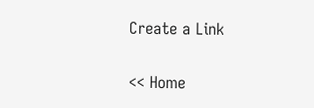Create a Link

<< Home